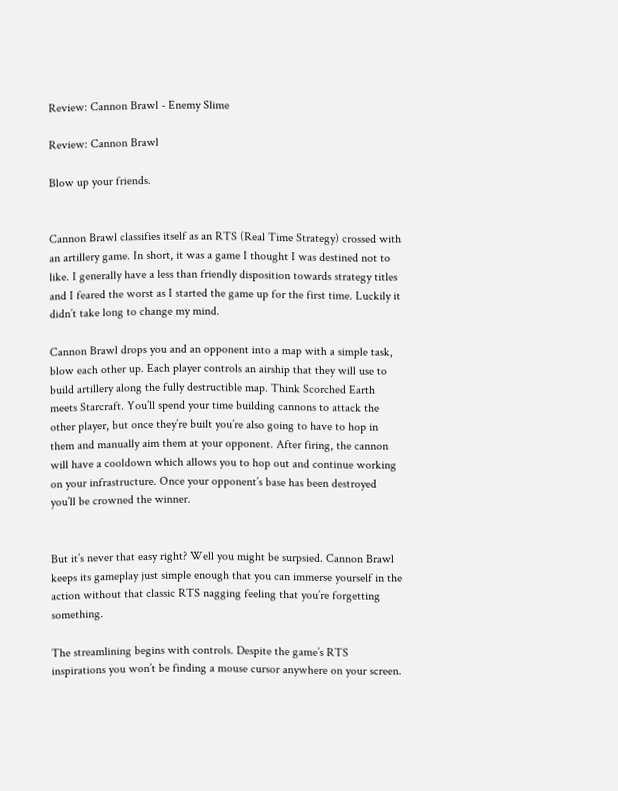Review: Cannon Brawl - Enemy Slime

Review: Cannon Brawl

Blow up your friends.


Cannon Brawl classifies itself as an RTS (Real Time Strategy) crossed with an artillery game. In short, it was a game I thought I was destined not to like. I generally have a less than friendly disposition towards strategy titles and I feared the worst as I started the game up for the first time. Luckily it didn’t take long to change my mind.

Cannon Brawl drops you and an opponent into a map with a simple task, blow each other up. Each player controls an airship that they will use to build artillery along the fully destructible map. Think Scorched Earth meets Starcraft. You’ll spend your time building cannons to attack the other player, but once they’re built you’re also going to have to hop in them and manually aim them at your opponent. After firing, the cannon will have a cooldown which allows you to hop out and continue working on your infrastructure. Once your opponent’s base has been destroyed you’ll be crowned the winner.


But it’s never that easy right? Well you might be surpsied. Cannon Brawl keeps its gameplay just simple enough that you can immerse yourself in the action without that classic RTS nagging feeling that you’re forgetting something.

The streamlining begins with controls. Despite the game’s RTS inspirations you won’t be finding a mouse cursor anywhere on your screen.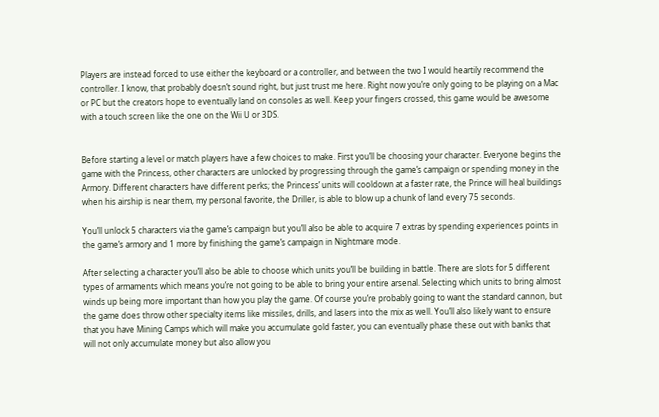Players are instead forced to use either the keyboard or a controller, and between the two I would heartily recommend the controller. I know, that probably doesn’t sound right, but just trust me here. Right now you’re only going to be playing on a Mac or PC but the creators hope to eventually land on consoles as well. Keep your fingers crossed, this game would be awesome with a touch screen like the one on the Wii U or 3DS.


Before starting a level or match players have a few choices to make. First you’ll be choosing your character. Everyone begins the game with the Princess, other characters are unlocked by progressing through the game’s campaign or spending money in the Armory. Different characters have different perks; the Princess’ units will cooldown at a faster rate, the Prince will heal buildings when his airship is near them, my personal favorite, the Driller, is able to blow up a chunk of land every 75 seconds.

You’ll unlock 5 characters via the game’s campaign but you’ll also be able to acquire 7 extras by spending experiences points in the game’s armory and 1 more by finishing the game’s campaign in Nightmare mode.

After selecting a character you’ll also be able to choose which units you’ll be building in battle. There are slots for 5 different types of armaments which means you’re not going to be able to bring your entire arsenal. Selecting which units to bring almost winds up being more important than how you play the game. Of course you’re probably going to want the standard cannon, but the game does throw other specialty items like missiles, drills, and lasers into the mix as well. You’ll also likely want to ensure that you have Mining Camps which will make you accumulate gold faster, you can eventually phase these out with banks that will not only accumulate money but also allow you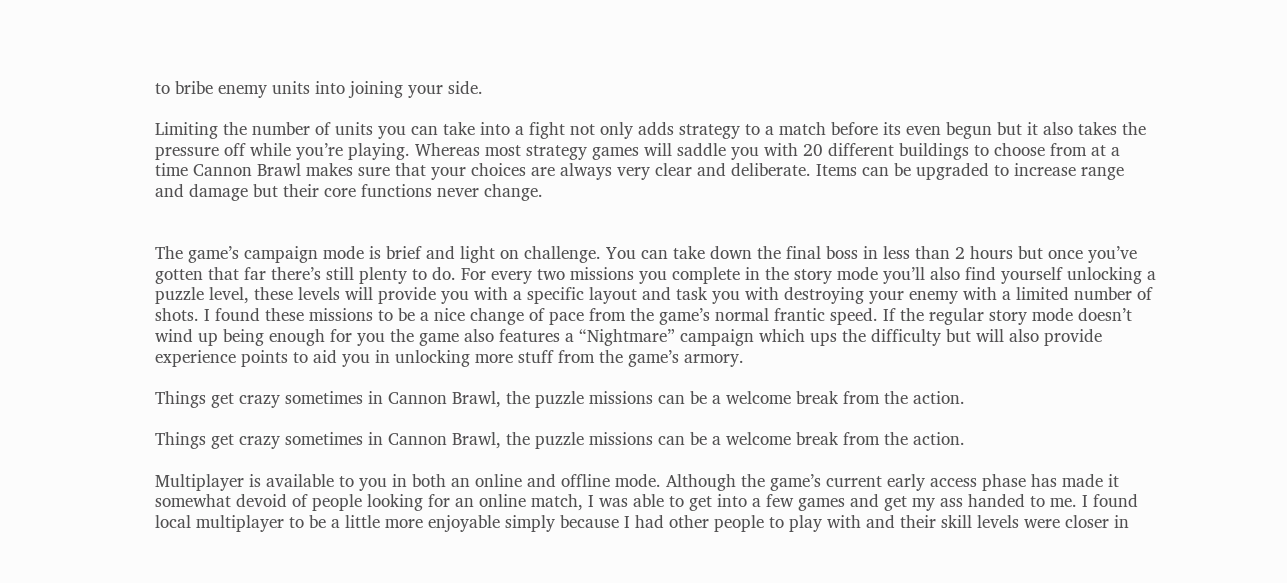to bribe enemy units into joining your side.

Limiting the number of units you can take into a fight not only adds strategy to a match before its even begun but it also takes the pressure off while you’re playing. Whereas most strategy games will saddle you with 20 different buildings to choose from at a time Cannon Brawl makes sure that your choices are always very clear and deliberate. Items can be upgraded to increase range and damage but their core functions never change.


The game’s campaign mode is brief and light on challenge. You can take down the final boss in less than 2 hours but once you’ve gotten that far there’s still plenty to do. For every two missions you complete in the story mode you’ll also find yourself unlocking a puzzle level, these levels will provide you with a specific layout and task you with destroying your enemy with a limited number of shots. I found these missions to be a nice change of pace from the game’s normal frantic speed. If the regular story mode doesn’t wind up being enough for you the game also features a “Nightmare” campaign which ups the difficulty but will also provide experience points to aid you in unlocking more stuff from the game’s armory.

Things get crazy sometimes in Cannon Brawl, the puzzle missions can be a welcome break from the action.

Things get crazy sometimes in Cannon Brawl, the puzzle missions can be a welcome break from the action.

Multiplayer is available to you in both an online and offline mode. Although the game’s current early access phase has made it somewhat devoid of people looking for an online match, I was able to get into a few games and get my ass handed to me. I found local multiplayer to be a little more enjoyable simply because I had other people to play with and their skill levels were closer in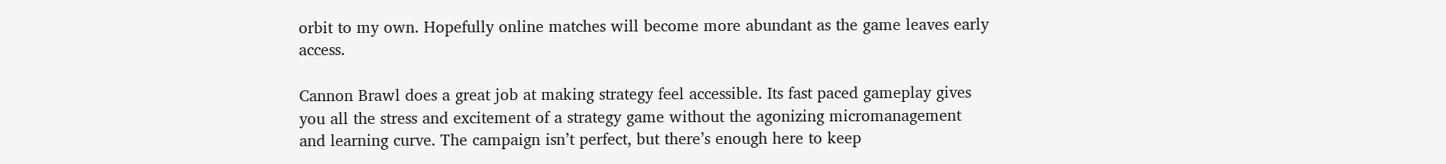orbit to my own. Hopefully online matches will become more abundant as the game leaves early access.

Cannon Brawl does a great job at making strategy feel accessible. Its fast paced gameplay gives you all the stress and excitement of a strategy game without the agonizing micromanagement and learning curve. The campaign isn’t perfect, but there’s enough here to keep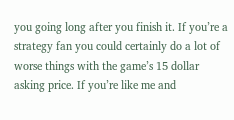you going long after you finish it. If you’re a strategy fan you could certainly do a lot of worse things with the game’s 15 dollar asking price. If you’re like me and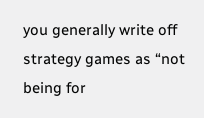you generally write off strategy games as “not being for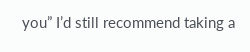you” I’d still recommend taking a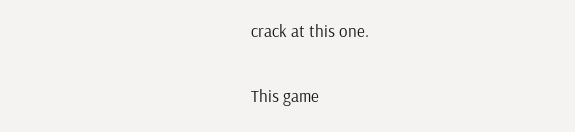crack at this one.

This game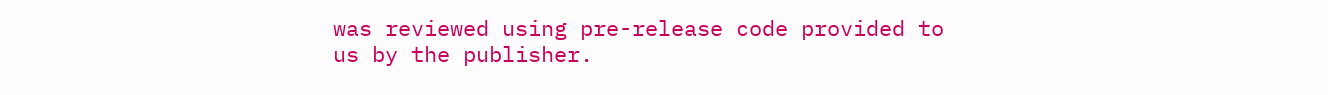was reviewed using pre-release code provided to us by the publisher.